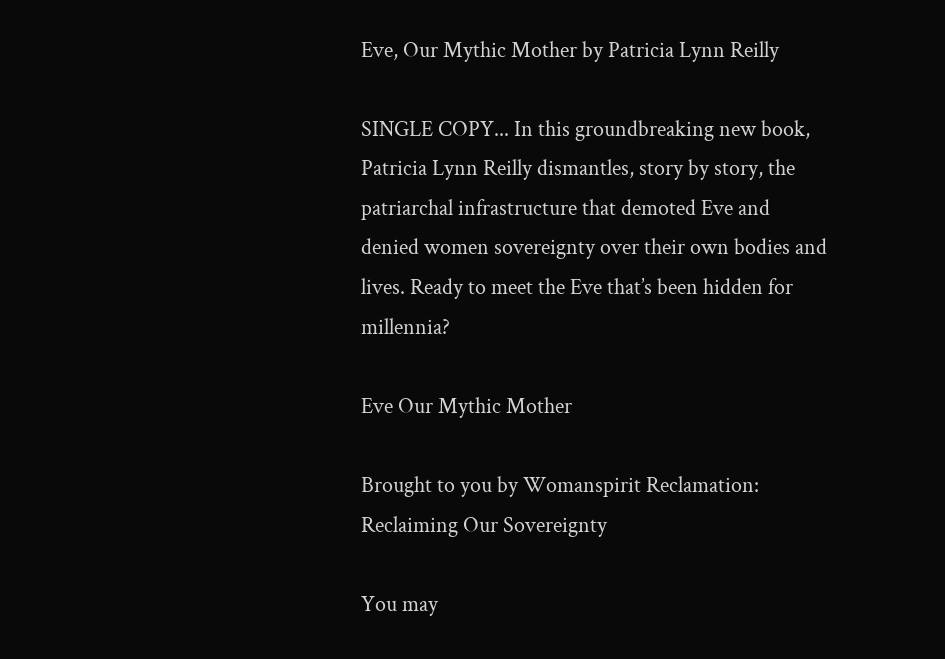Eve, Our Mythic Mother by Patricia Lynn Reilly

SINGLE COPY... In this groundbreaking new book, Patricia Lynn Reilly dismantles, story by story, the patriarchal infrastructure that demoted Eve and denied women sovereignty over their own bodies and lives. Ready to meet the Eve that’s been hidden for millennia?

Eve Our Mythic Mother

Brought to you by Womanspirit Reclamation: Reclaiming Our Sovereignty

You may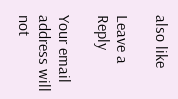also like

Leave a Reply

Your email address will not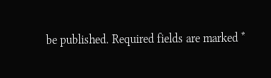be published. Required fields are marked *